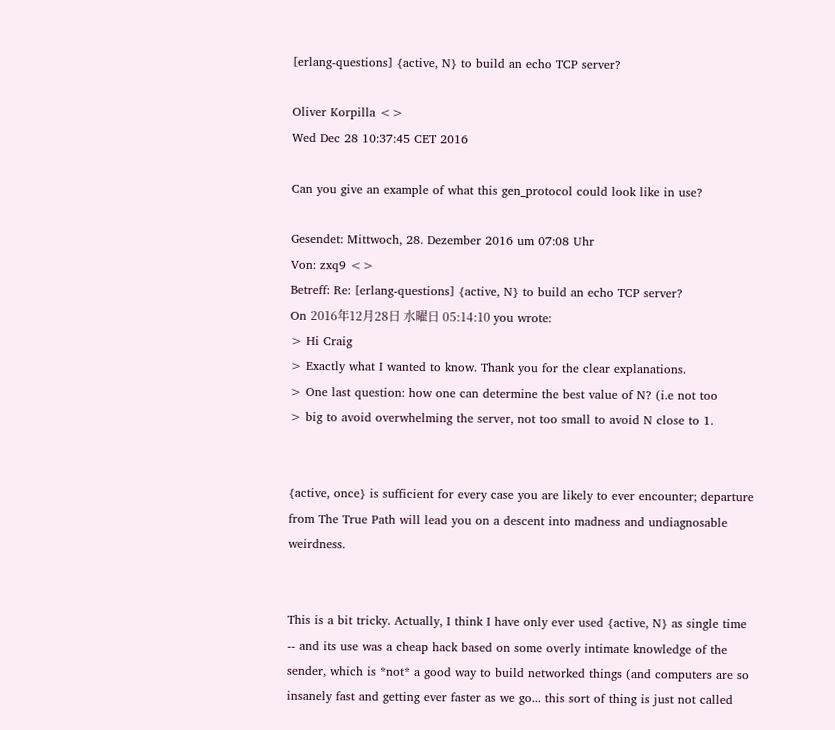[erlang-questions] {active, N} to build an echo TCP server?

Oliver Korpilla <>
Wed Dec 28 10:37:45 CET 2016

Can you give an example of what this gen_protocol could look like in use?

Gesendet: Mittwoch, 28. Dezember 2016 um 07:08 Uhr
Von: zxq9 <>
Betreff: Re: [erlang-questions] {active, N} to build an echo TCP server?
On 2016年12月28日 水曜日 05:14:10 you wrote:
> Hi Craig
> Exactly what I wanted to know. Thank you for the clear explanations.
> One last question: how one can determine the best value of N? (i.e not too
> big to avoid overwhelming the server, not too small to avoid N close to 1.


{active, once} is sufficient for every case you are likely to ever encounter; departure from The True Path will lead you on a descent into madness and undiagnosable weirdness.


This is a bit tricky. Actually, I think I have only ever used {active, N} as single time -- and its use was a cheap hack based on some overly intimate knowledge of the sender, which is *not* a good way to build networked things (and computers are so insanely fast and getting ever faster as we go... this sort of thing is just not called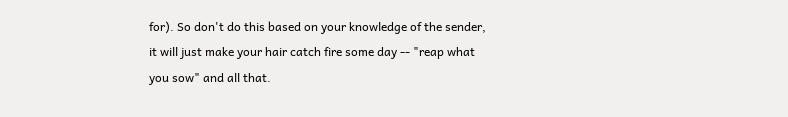for). So don't do this based on your knowledge of the sender, it will just make your hair catch fire some day -- "reap what you sow" and all that.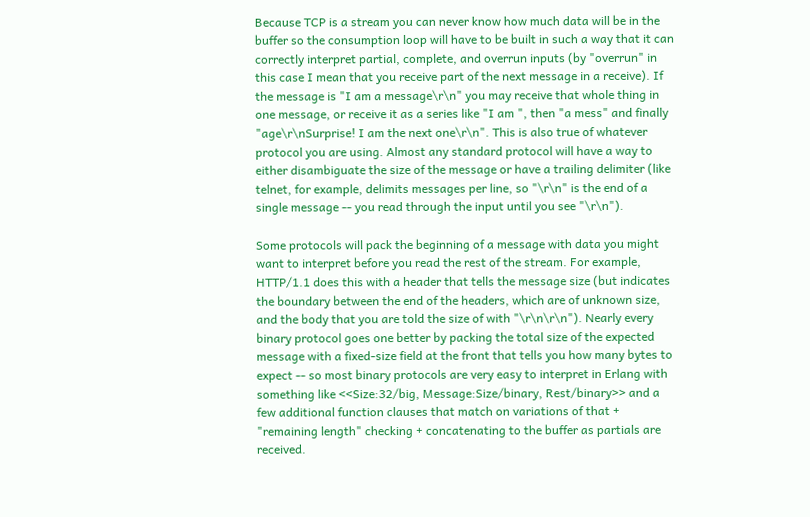Because TCP is a stream you can never know how much data will be in the buffer so the consumption loop will have to be built in such a way that it can correctly interpret partial, complete, and overrun inputs (by "overrun" in this case I mean that you receive part of the next message in a receive). If the message is "I am a message\r\n" you may receive that whole thing in one message, or receive it as a series like "I am ", then "a mess" and finally "age\r\nSurprise! I am the next one\r\n". This is also true of whatever protocol you are using. Almost any standard protocol will have a way to either disambiguate the size of the message or have a trailing delimiter (like telnet, for example, delimits messages per line, so "\r\n" is the end of a single message -- you read through the input until you see "\r\n").

Some protocols will pack the beginning of a message with data you might want to interpret before you read the rest of the stream. For example, HTTP/1.1 does this with a header that tells the message size (but indicates the boundary between the end of the headers, which are of unknown size, and the body that you are told the size of with "\r\n\r\n"). Nearly every binary protocol goes one better by packing the total size of the expected message with a fixed-size field at the front that tells you how many bytes to expect -- so most binary protocols are very easy to interpret in Erlang with something like <<Size:32/big, Message:Size/binary, Rest/binary>> and a few additional function clauses that match on variations of that + "remaining length" checking + concatenating to the buffer as partials are received.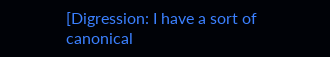[Digression: I have a sort of canonical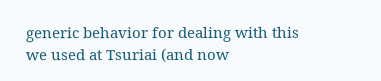generic behavior for dealing with this we used at Tsuriai (and now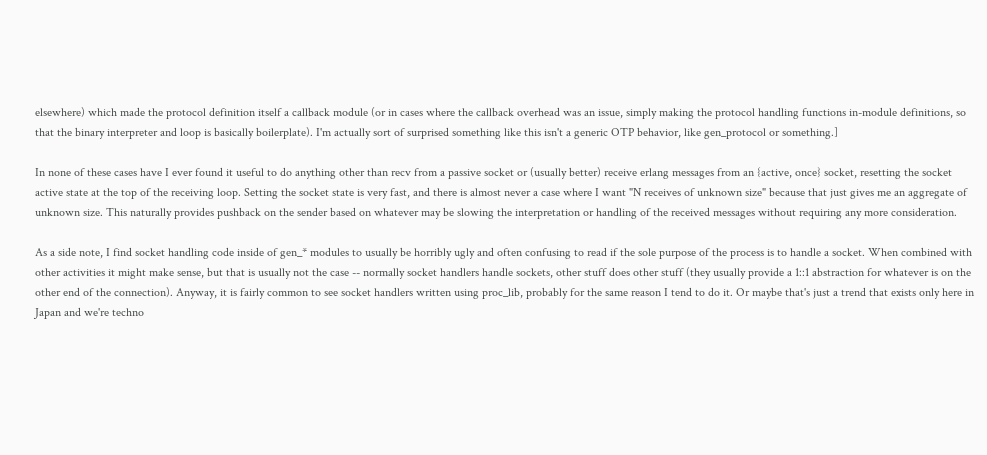elsewhere) which made the protocol definition itself a callback module (or in cases where the callback overhead was an issue, simply making the protocol handling functions in-module definitions, so that the binary interpreter and loop is basically boilerplate). I'm actually sort of surprised something like this isn't a generic OTP behavior, like gen_protocol or something.]

In none of these cases have I ever found it useful to do anything other than recv from a passive socket or (usually better) receive erlang messages from an {active, once} socket, resetting the socket active state at the top of the receiving loop. Setting the socket state is very fast, and there is almost never a case where I want "N receives of unknown size" because that just gives me an aggregate of unknown size. This naturally provides pushback on the sender based on whatever may be slowing the interpretation or handling of the received messages without requiring any more consideration.

As a side note, I find socket handling code inside of gen_* modules to usually be horribly ugly and often confusing to read if the sole purpose of the process is to handle a socket. When combined with other activities it might make sense, but that is usually not the case -- normally socket handlers handle sockets, other stuff does other stuff (they usually provide a 1::1 abstraction for whatever is on the other end of the connection). Anyway, it is fairly common to see socket handlers written using proc_lib, probably for the same reason I tend to do it. Or maybe that's just a trend that exists only here in Japan and we're techno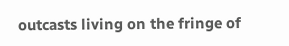outcasts living on the fringe of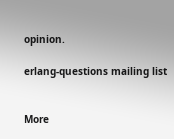opinion.

erlang-questions mailing list


More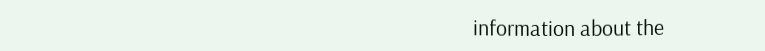information about the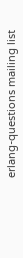erlang-questions mailing list